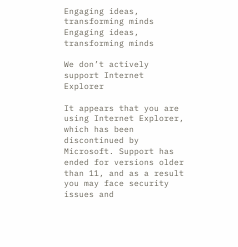Engaging ideas, transforming minds
Engaging ideas, transforming minds

We don’t actively support Internet Explorer

It appears that you are using Internet Explorer, which has been discontinued by Microsoft. Support has ended for versions older than 11, and as a result you may face security issues and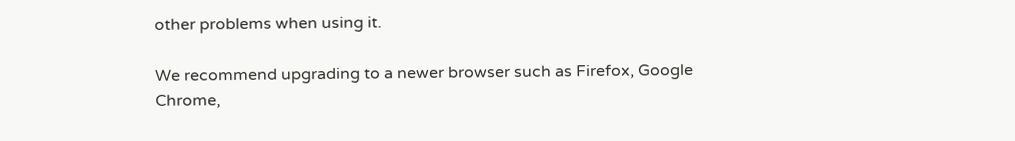other problems when using it.

We recommend upgrading to a newer browser such as Firefox, Google Chrome,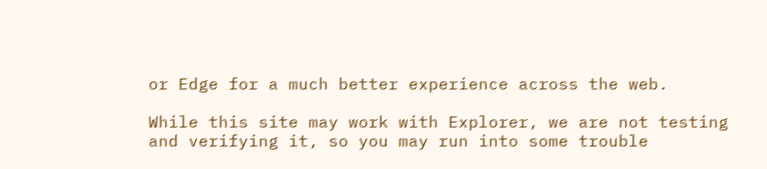or Edge for a much better experience across the web.

While this site may work with Explorer, we are not testing and verifying it, so you may run into some trouble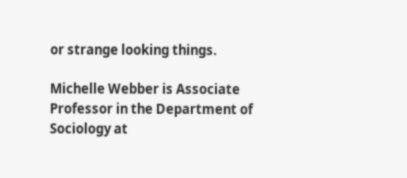or strange looking things.

Michelle Webber is Associate Professor in the Department of Sociology at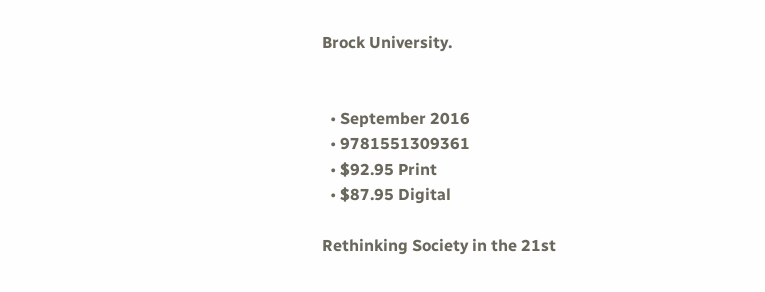Brock University.


  • September 2016
  • 9781551309361
  • $92.95 Print
  • $87.95 Digital

Rethinking Society in the 21st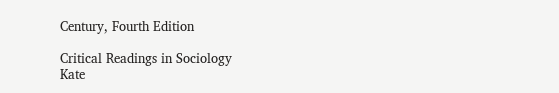Century, Fourth Edition

Critical Readings in Sociology
Kate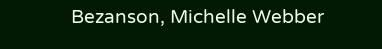Bezanson, Michelle Webber